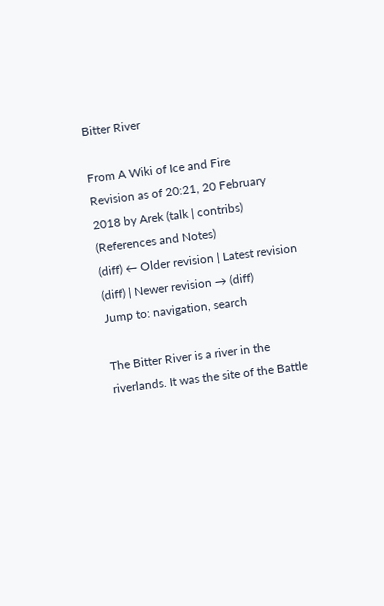Bitter River

From A Wiki of Ice and Fire
Revision as of 20:21, 20 February 2018 by Arek (talk | contribs) (References and Notes)
(diff) ← Older revision | Latest revision (diff) | Newer revision → (diff)
Jump to: navigation, search

The Bitter River is a river in the riverlands. It was the site of the Battle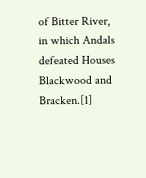of Bitter River, in which Andals defeated Houses Blackwood and Bracken.[1]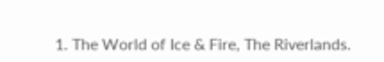1. The World of Ice & Fire, The Riverlands.